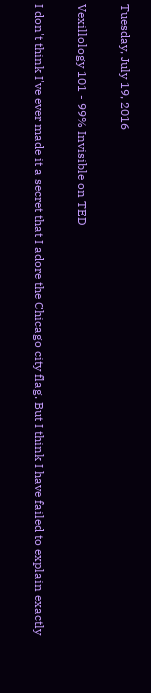Tuesday, July 19, 2016

Vexillology 101 - 99% Invisible on TED

I don't think I've ever made it a secret that I adore the Chicago city flag. But I think I have failed to explain exactly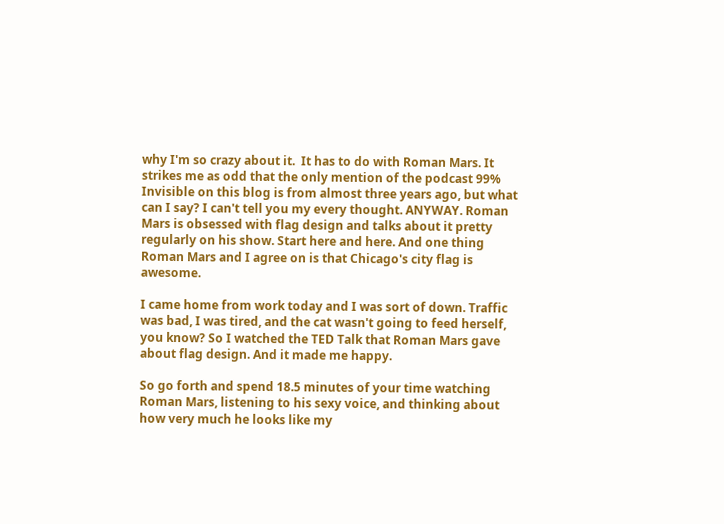why I'm so crazy about it.  It has to do with Roman Mars. It strikes me as odd that the only mention of the podcast 99% Invisible on this blog is from almost three years ago, but what can I say? I can't tell you my every thought. ANYWAY. Roman Mars is obsessed with flag design and talks about it pretty regularly on his show. Start here and here. And one thing Roman Mars and I agree on is that Chicago's city flag is awesome.

I came home from work today and I was sort of down. Traffic was bad, I was tired, and the cat wasn't going to feed herself, you know? So I watched the TED Talk that Roman Mars gave about flag design. And it made me happy.

So go forth and spend 18.5 minutes of your time watching Roman Mars, listening to his sexy voice, and thinking about how very much he looks like my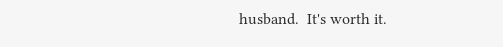husband.  It's worth it.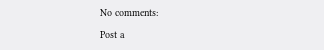No comments:

Post a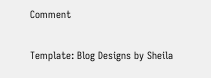Comment

Template: Blog Designs by Sheila